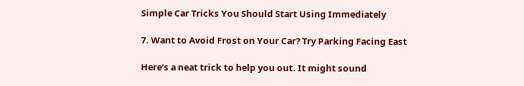Simple Car Tricks You Should Start Using Immediately

7. Want to Avoid Frost on Your Car? Try Parking Facing East

Here’s a neat trick to help you out. It might sound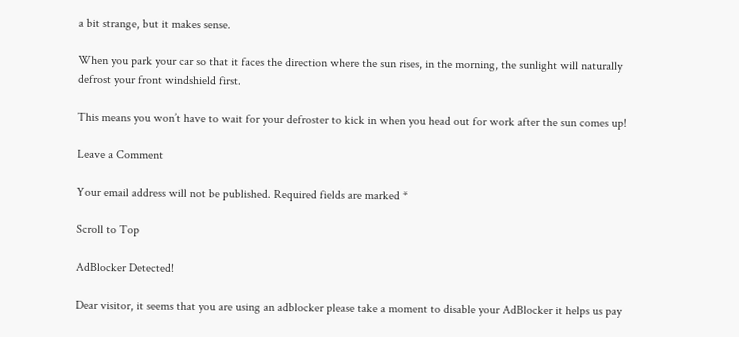a bit strange, but it makes sense.

When you park your car so that it faces the direction where the sun rises, in the morning, the sunlight will naturally defrost your front windshield first.

This means you won’t have to wait for your defroster to kick in when you head out for work after the sun comes up!

Leave a Comment

Your email address will not be published. Required fields are marked *

Scroll to Top

AdBlocker Detected!

Dear visitor, it seems that you are using an adblocker please take a moment to disable your AdBlocker it helps us pay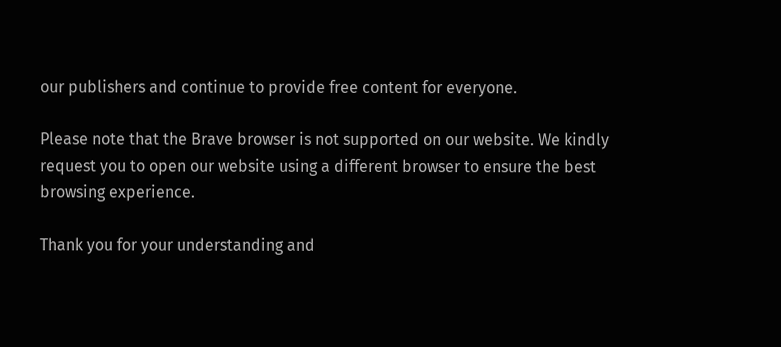our publishers and continue to provide free content for everyone.

Please note that the Brave browser is not supported on our website. We kindly request you to open our website using a different browser to ensure the best browsing experience.

Thank you for your understanding and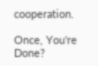cooperation.

Once, You're Done?